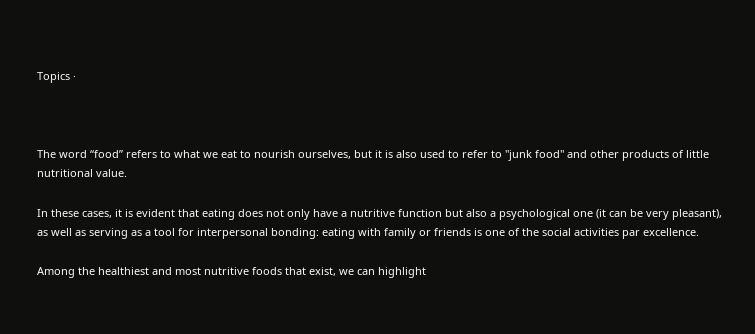Topics ·



The word “food” refers to what we eat to nourish ourselves, but it is also used to refer to "junk food" and other products of little nutritional value.

In these cases, it is evident that eating does not only have a nutritive function but also a psychological one (it can be very pleasant), as well as serving as a tool for interpersonal bonding: eating with family or friends is one of the social activities par excellence.

Among the healthiest and most nutritive foods that exist, we can highlight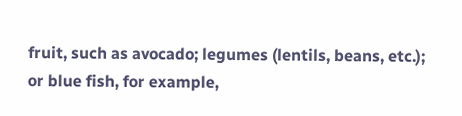fruit, such as avocado; legumes (lentils, beans, etc.); or blue fish, for example,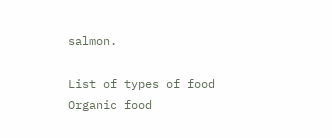salmon.

List of types of food
Organic food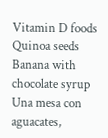Vitamin D foods
Quinoa seeds
Banana with chocolate syrup
Una mesa con aguacates,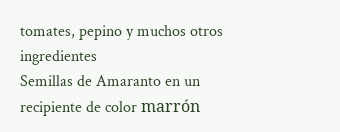tomates, pepino y muchos otros ingredientes
Semillas de Amaranto en un recipiente de color marrón